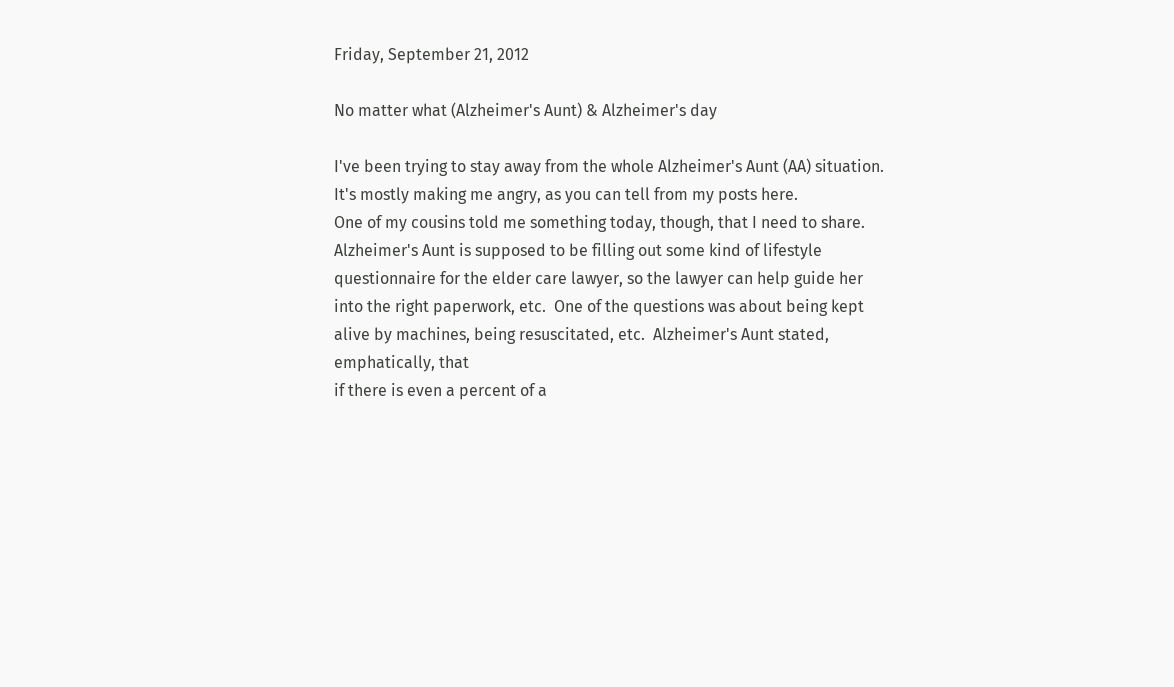Friday, September 21, 2012

No matter what (Alzheimer's Aunt) & Alzheimer's day

I've been trying to stay away from the whole Alzheimer's Aunt (AA) situation.  It's mostly making me angry, as you can tell from my posts here.
One of my cousins told me something today, though, that I need to share.  Alzheimer's Aunt is supposed to be filling out some kind of lifestyle questionnaire for the elder care lawyer, so the lawyer can help guide her into the right paperwork, etc.  One of the questions was about being kept alive by machines, being resuscitated, etc.  Alzheimer's Aunt stated, emphatically, that
if there is even a percent of a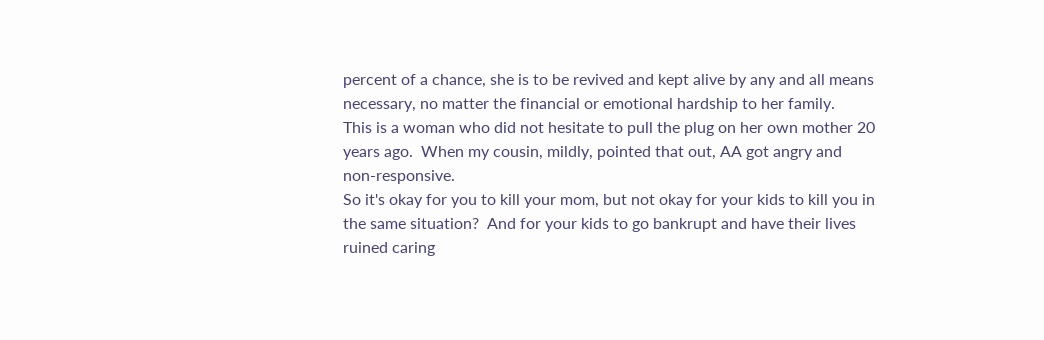percent of a chance, she is to be revived and kept alive by any and all means necessary, no matter the financial or emotional hardship to her family.
This is a woman who did not hesitate to pull the plug on her own mother 20 years ago.  When my cousin, mildly, pointed that out, AA got angry and non-responsive.
So it's okay for you to kill your mom, but not okay for your kids to kill you in the same situation?  And for your kids to go bankrupt and have their lives ruined caring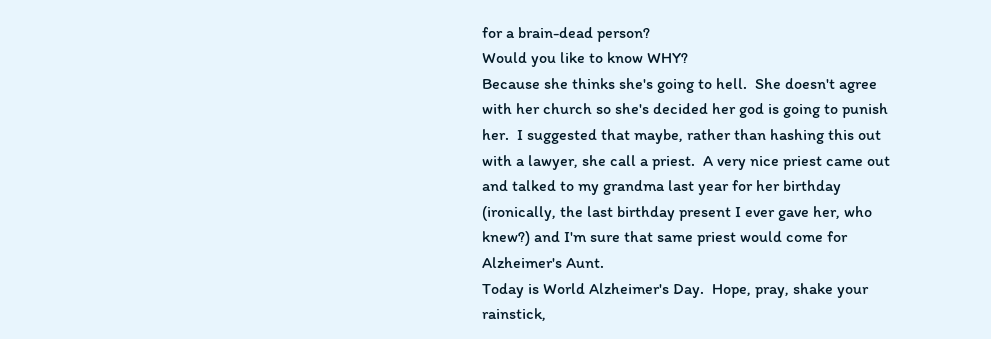for a brain-dead person?
Would you like to know WHY?
Because she thinks she's going to hell.  She doesn't agree with her church so she's decided her god is going to punish her.  I suggested that maybe, rather than hashing this out with a lawyer, she call a priest.  A very nice priest came out and talked to my grandma last year for her birthday (ironically, the last birthday present I ever gave her, who knew?) and I'm sure that same priest would come for Alzheimer's Aunt.
Today is World Alzheimer's Day.  Hope, pray, shake your rainstick,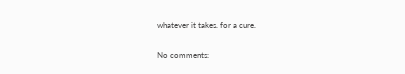whatever it takes. for a cure.

No comments: